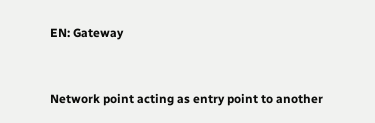EN: Gateway


Network point acting as entry point to another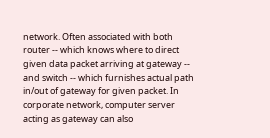network. Often associated with both router -- which knows where to direct given data packet arriving at gateway -- and switch -- which furnishes actual path in/out of gateway for given packet. In corporate network, computer server acting as gateway can also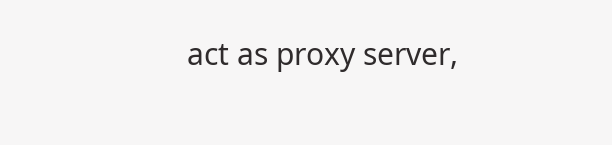act as proxy server,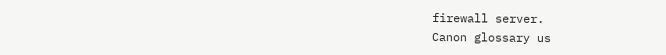firewall server.
Canon glossary us